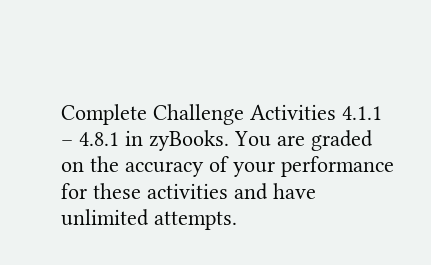Complete Challenge Activities 4.1.1 – 4.8.1 in zyBooks. You are graded on the accuracy of your performance for these activities and have unlimited attempts.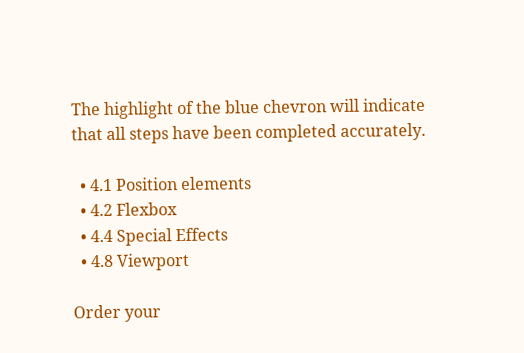The highlight of the blue chevron will indicate that all steps have been completed accurately.

  • 4.1 Position elements
  • 4.2 Flexbox
  • 4.4 Special Effects
  • 4.8 Viewport

Order your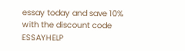essay today and save 10% with the discount code ESSAYHELP